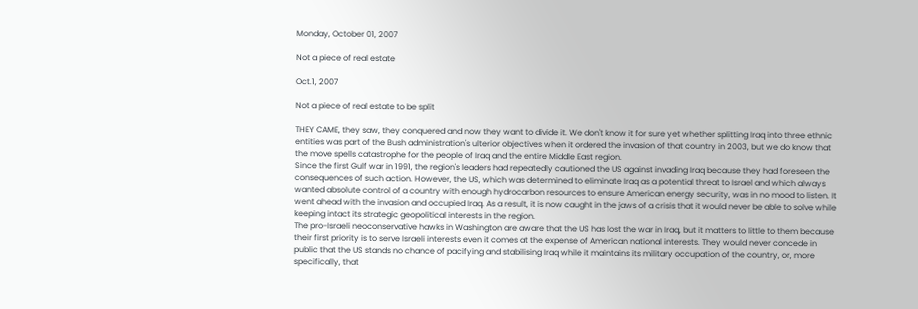Monday, October 01, 2007

Not a piece of real estate

Oct.1, 2007

Not a piece of real estate to be split

THEY CAME, they saw, they conquered and now they want to divide it. We don't know it for sure yet whether splitting Iraq into three ethnic entities was part of the Bush administration's ulterior objectives when it ordered the invasion of that country in 2003, but we do know that the move spells catastrophe for the people of Iraq and the entire Middle East region.
Since the first Gulf war in 1991, the region's leaders had repeatedly cautioned the US against invading Iraq because they had foreseen the consequences of such action. However, the US, which was determined to eliminate Iraq as a potential threat to Israel and which always wanted absolute control of a country with enough hydrocarbon resources to ensure American energy security, was in no mood to listen. It went ahead with the invasion and occupied Iraq. As a result, it is now caught in the jaws of a crisis that it would never be able to solve while keeping intact its strategic geopolitical interests in the region.
The pro-Israeli neoconservative hawks in Washington are aware that the US has lost the war in Iraq, but it matters to little to them because their first priority is to serve Israeli interests even it comes at the expense of American national interests. They would never concede in public that the US stands no chance of pacifying and stabilising Iraq while it maintains its military occupation of the country, or, more specifically, that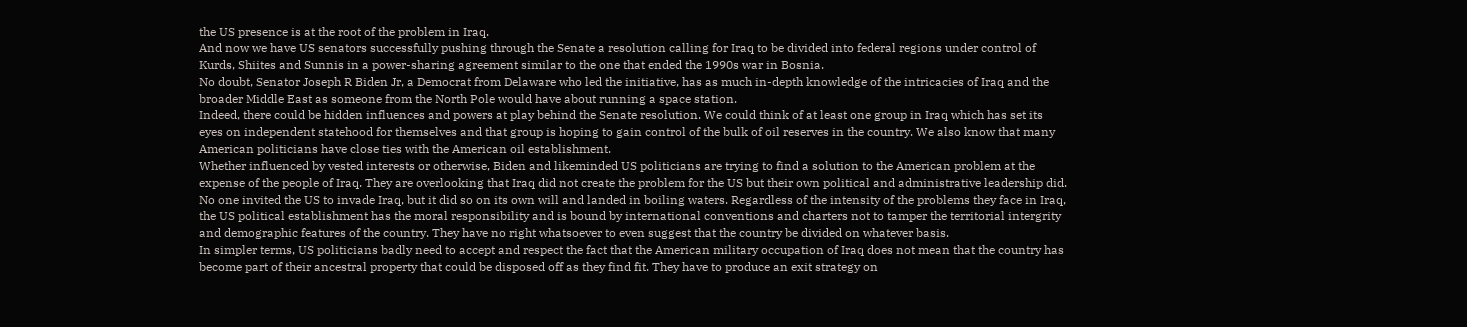the US presence is at the root of the problem in Iraq.
And now we have US senators successfully pushing through the Senate a resolution calling for Iraq to be divided into federal regions under control of Kurds, Shiites and Sunnis in a power-sharing agreement similar to the one that ended the 1990s war in Bosnia.
No doubt, Senator Joseph R Biden Jr, a Democrat from Delaware who led the initiative, has as much in-depth knowledge of the intricacies of Iraq and the broader Middle East as someone from the North Pole would have about running a space station.
Indeed, there could be hidden influences and powers at play behind the Senate resolution. We could think of at least one group in Iraq which has set its eyes on independent statehood for themselves and that group is hoping to gain control of the bulk of oil reserves in the country. We also know that many American politicians have close ties with the American oil establishment.
Whether influenced by vested interests or otherwise, Biden and likeminded US politicians are trying to find a solution to the American problem at the expense of the people of Iraq. They are overlooking that Iraq did not create the problem for the US but their own political and administrative leadership did. No one invited the US to invade Iraq, but it did so on its own will and landed in boiling waters. Regardless of the intensity of the problems they face in Iraq, the US political establishment has the moral responsibility and is bound by international conventions and charters not to tamper the territorial intergrity and demographic features of the country. They have no right whatsoever to even suggest that the country be divided on whatever basis.
In simpler terms, US politicians badly need to accept and respect the fact that the American military occupation of Iraq does not mean that the country has become part of their ancestral property that could be disposed off as they find fit. They have to produce an exit strategy on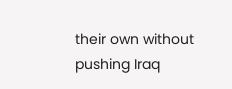their own without pushing Iraq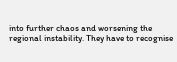into further chaos and worsening the regional instability. They have to recognise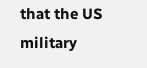that the US military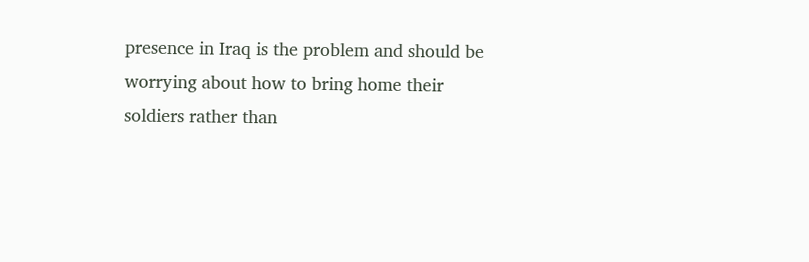presence in Iraq is the problem and should be worrying about how to bring home their soldiers rather than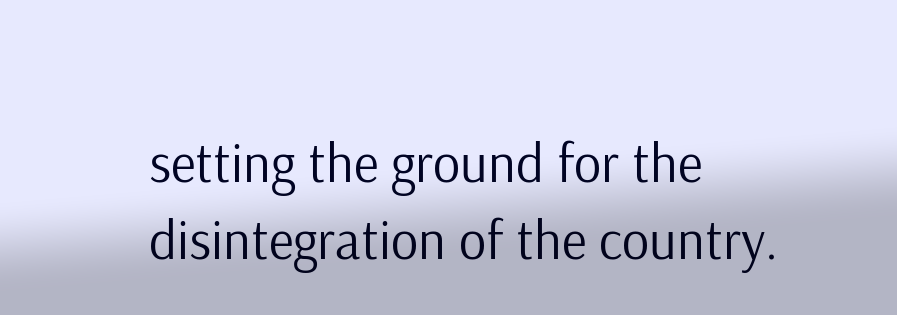setting the ground for the disintegration of the country.